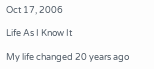Oct 17, 2006

Life As I Know It

My life changed 20 years ago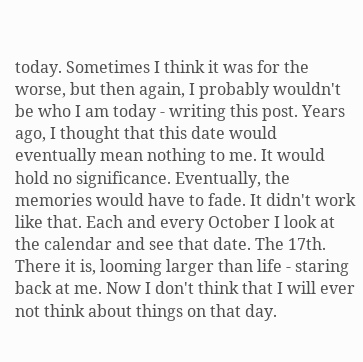today. Sometimes I think it was for the worse, but then again, I probably wouldn't be who I am today - writing this post. Years ago, I thought that this date would eventually mean nothing to me. It would hold no significance. Eventually, the memories would have to fade. It didn't work like that. Each and every October I look at the calendar and see that date. The 17th. There it is, looming larger than life - staring back at me. Now I don't think that I will ever not think about things on that day.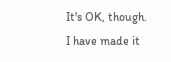It's OK, though. I have made it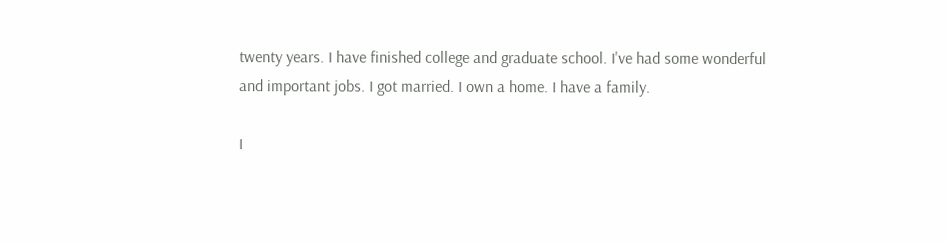twenty years. I have finished college and graduate school. I've had some wonderful and important jobs. I got married. I own a home. I have a family.

I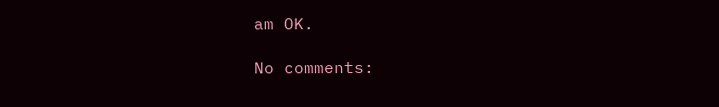am OK.

No comments: